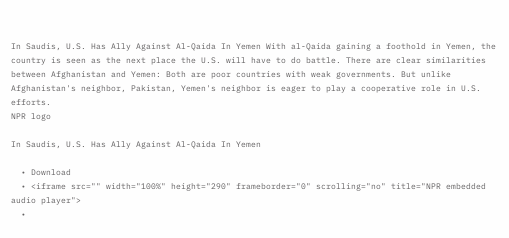In Saudis, U.S. Has Ally Against Al-Qaida In Yemen With al-Qaida gaining a foothold in Yemen, the country is seen as the next place the U.S. will have to do battle. There are clear similarities between Afghanistan and Yemen: Both are poor countries with weak governments. But unlike Afghanistan's neighbor, Pakistan, Yemen's neighbor is eager to play a cooperative role in U.S. efforts.
NPR logo

In Saudis, U.S. Has Ally Against Al-Qaida In Yemen

  • Download
  • <iframe src="" width="100%" height="290" frameborder="0" scrolling="no" title="NPR embedded audio player">
  •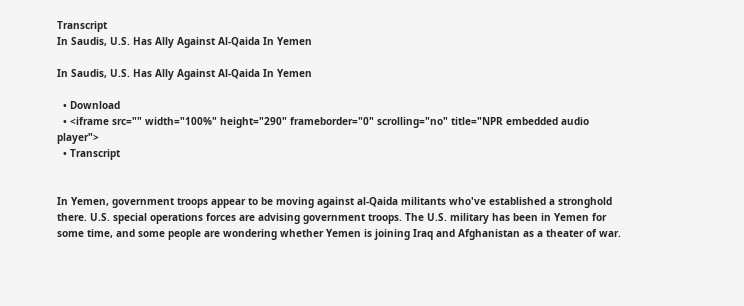Transcript
In Saudis, U.S. Has Ally Against Al-Qaida In Yemen

In Saudis, U.S. Has Ally Against Al-Qaida In Yemen

  • Download
  • <iframe src="" width="100%" height="290" frameborder="0" scrolling="no" title="NPR embedded audio player">
  • Transcript


In Yemen, government troops appear to be moving against al-Qaida militants who've established a stronghold there. U.S. special operations forces are advising government troops. The U.S. military has been in Yemen for some time, and some people are wondering whether Yemen is joining Iraq and Afghanistan as a theater of war.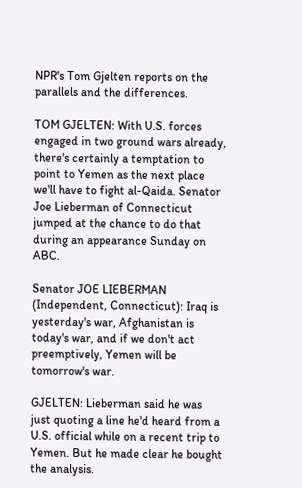NPR's Tom Gjelten reports on the parallels and the differences.

TOM GJELTEN: With U.S. forces engaged in two ground wars already, there's certainly a temptation to point to Yemen as the next place we'll have to fight al-Qaida. Senator Joe Lieberman of Connecticut jumped at the chance to do that during an appearance Sunday on ABC.

Senator JOE LIEBERMAN (Independent, Connecticut): Iraq is yesterday's war, Afghanistan is today's war, and if we don't act preemptively, Yemen will be tomorrow's war.

GJELTEN: Lieberman said he was just quoting a line he'd heard from a U.S. official while on a recent trip to Yemen. But he made clear he bought the analysis.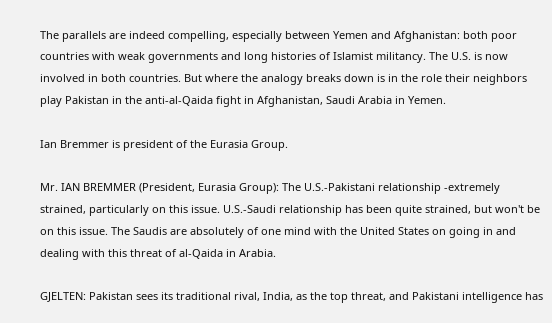The parallels are indeed compelling, especially between Yemen and Afghanistan: both poor countries with weak governments and long histories of Islamist militancy. The U.S. is now involved in both countries. But where the analogy breaks down is in the role their neighbors play Pakistan in the anti-al-Qaida fight in Afghanistan, Saudi Arabia in Yemen.

Ian Bremmer is president of the Eurasia Group.

Mr. IAN BREMMER (President, Eurasia Group): The U.S.-Pakistani relationship -extremely strained, particularly on this issue. U.S.-Saudi relationship has been quite strained, but won't be on this issue. The Saudis are absolutely of one mind with the United States on going in and dealing with this threat of al-Qaida in Arabia.

GJELTEN: Pakistan sees its traditional rival, India, as the top threat, and Pakistani intelligence has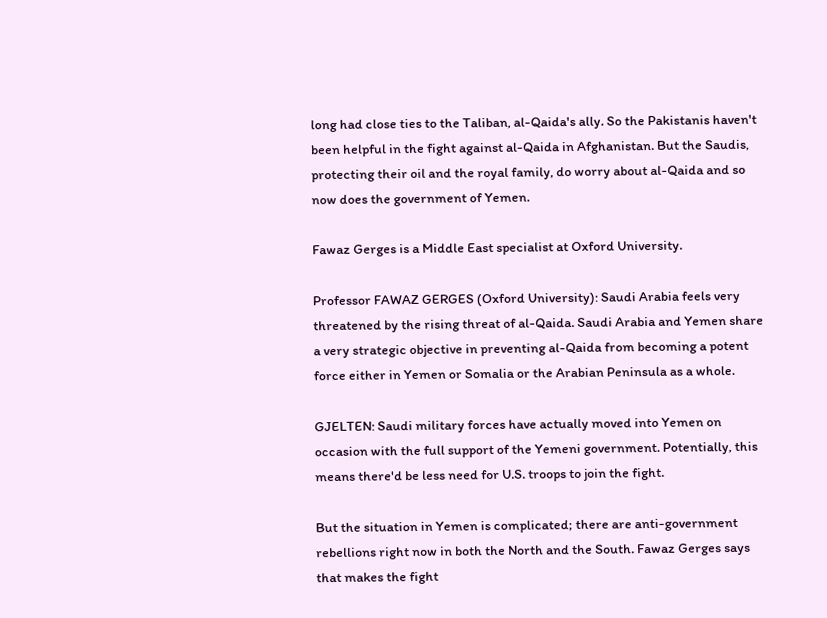long had close ties to the Taliban, al-Qaida's ally. So the Pakistanis haven't been helpful in the fight against al-Qaida in Afghanistan. But the Saudis, protecting their oil and the royal family, do worry about al-Qaida and so now does the government of Yemen.

Fawaz Gerges is a Middle East specialist at Oxford University.

Professor FAWAZ GERGES (Oxford University): Saudi Arabia feels very threatened by the rising threat of al-Qaida. Saudi Arabia and Yemen share a very strategic objective in preventing al-Qaida from becoming a potent force either in Yemen or Somalia or the Arabian Peninsula as a whole.

GJELTEN: Saudi military forces have actually moved into Yemen on occasion with the full support of the Yemeni government. Potentially, this means there'd be less need for U.S. troops to join the fight.

But the situation in Yemen is complicated; there are anti-government rebellions right now in both the North and the South. Fawaz Gerges says that makes the fight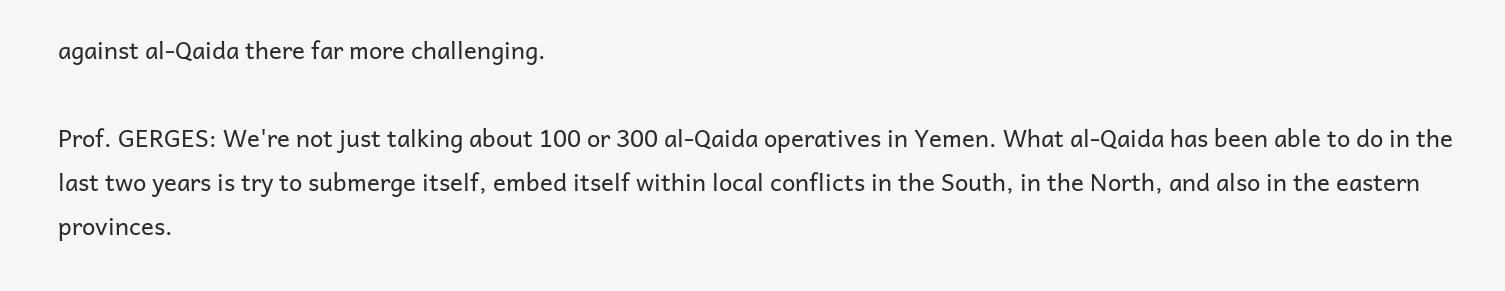against al-Qaida there far more challenging.

Prof. GERGES: We're not just talking about 100 or 300 al-Qaida operatives in Yemen. What al-Qaida has been able to do in the last two years is try to submerge itself, embed itself within local conflicts in the South, in the North, and also in the eastern provinces.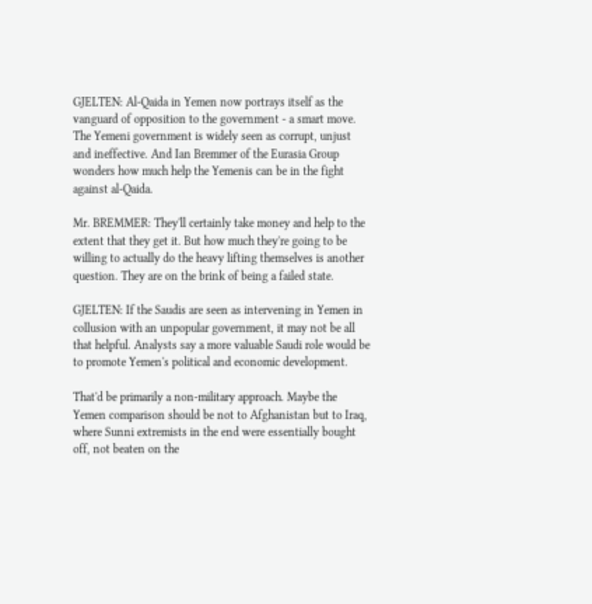GJELTEN: Al-Qaida in Yemen now portrays itself as the vanguard of opposition to the government - a smart move. The Yemeni government is widely seen as corrupt, unjust and ineffective. And Ian Bremmer of the Eurasia Group wonders how much help the Yemenis can be in the fight against al-Qaida.

Mr. BREMMER: They'll certainly take money and help to the extent that they get it. But how much they're going to be willing to actually do the heavy lifting themselves is another question. They are on the brink of being a failed state.

GJELTEN: If the Saudis are seen as intervening in Yemen in collusion with an unpopular government, it may not be all that helpful. Analysts say a more valuable Saudi role would be to promote Yemen's political and economic development.

That'd be primarily a non-military approach. Maybe the Yemen comparison should be not to Afghanistan but to Iraq, where Sunni extremists in the end were essentially bought off, not beaten on the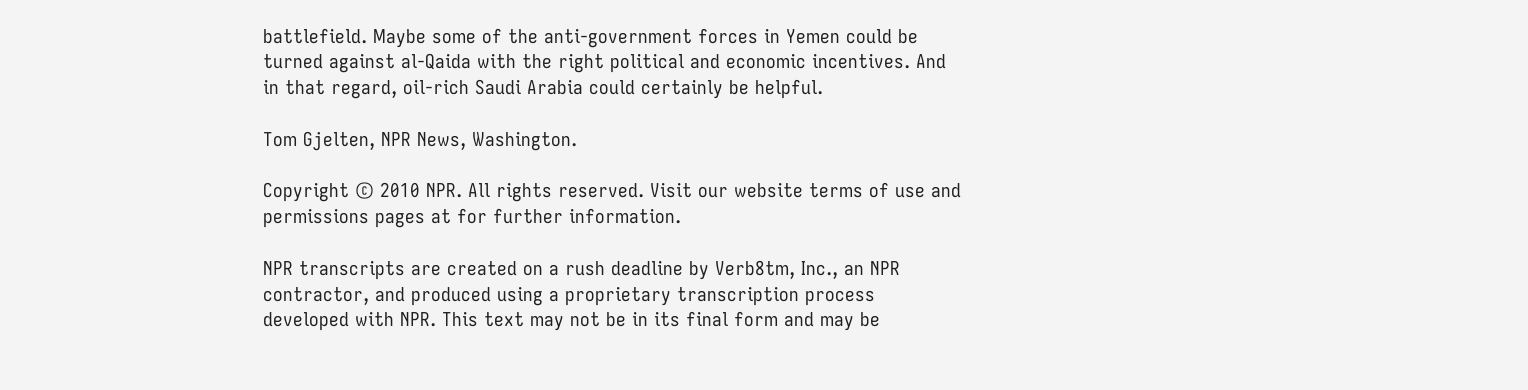battlefield. Maybe some of the anti-government forces in Yemen could be turned against al-Qaida with the right political and economic incentives. And in that regard, oil-rich Saudi Arabia could certainly be helpful.

Tom Gjelten, NPR News, Washington.

Copyright © 2010 NPR. All rights reserved. Visit our website terms of use and permissions pages at for further information.

NPR transcripts are created on a rush deadline by Verb8tm, Inc., an NPR contractor, and produced using a proprietary transcription process developed with NPR. This text may not be in its final form and may be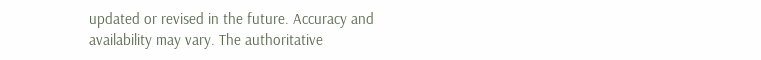updated or revised in the future. Accuracy and availability may vary. The authoritative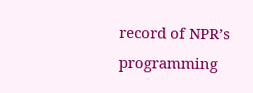record of NPR’s programming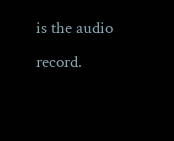is the audio record.